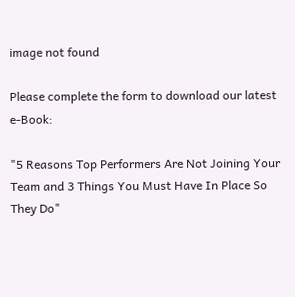image not found

Please complete the form to download our latest e-Book:

"5 Reasons Top Performers Are Not Joining Your Team and 3 Things You Must Have In Place So They Do"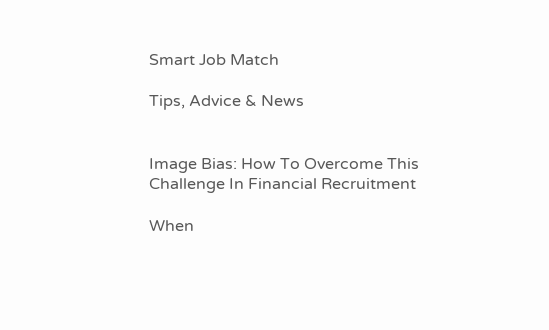Smart Job Match

Tips, Advice & News


Image Bias: How To Overcome This Challenge In Financial Recruitment

When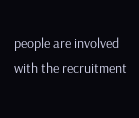people are involved with the recruitment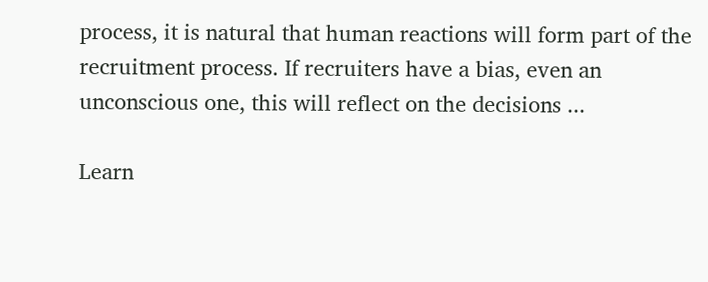process, it is natural that human reactions will form part of the recruitment process. If recruiters have a bias, even an unconscious one, this will reflect on the decisions ...

Learn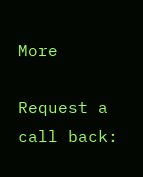More

Request a call back: